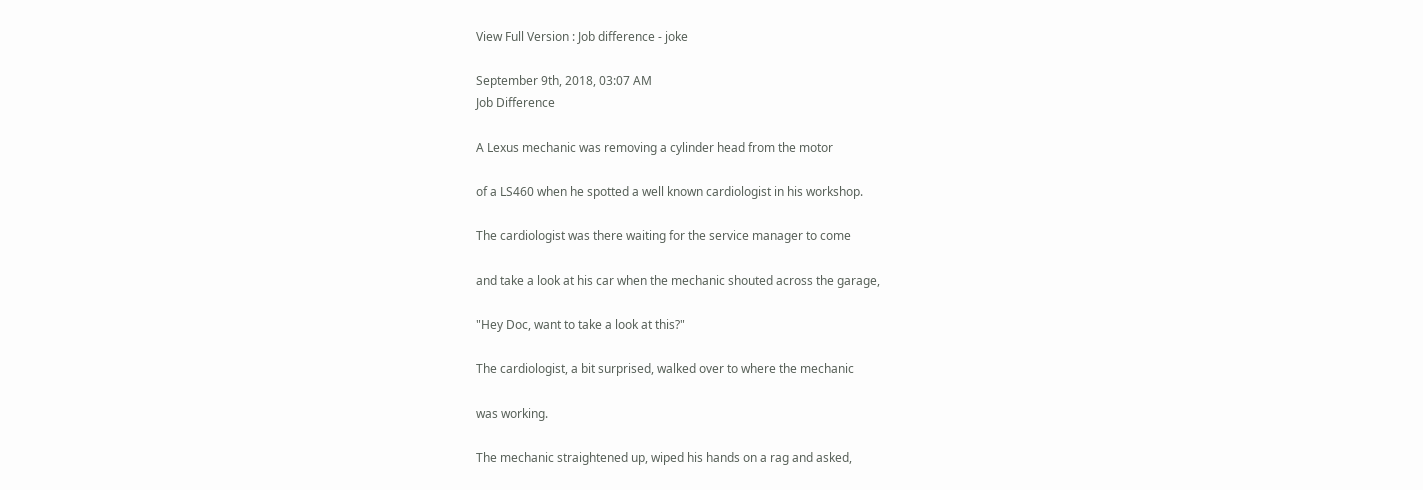View Full Version : Job difference - joke

September 9th, 2018, 03:07 AM
Job Difference

A Lexus mechanic was removing a cylinder head from the motor

of a LS460 when he spotted a well known cardiologist in his workshop.

The cardiologist was there waiting for the service manager to come

and take a look at his car when the mechanic shouted across the garage,

"Hey Doc, want to take a look at this?"

The cardiologist, a bit surprised, walked over to where the mechanic

was working.

The mechanic straightened up, wiped his hands on a rag and asked,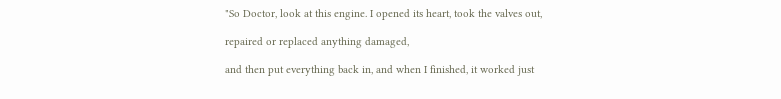"So Doctor, look at this engine. I opened its heart, took the valves out,

repaired or replaced anything damaged,

and then put everything back in, and when I finished, it worked just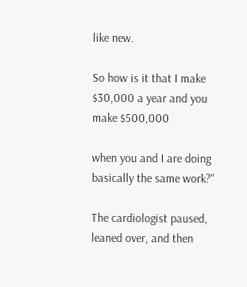like new.

So how is it that I make $30,000 a year and you make $500,000

when you and I are doing basically the same work?"

The cardiologist paused, leaned over, and then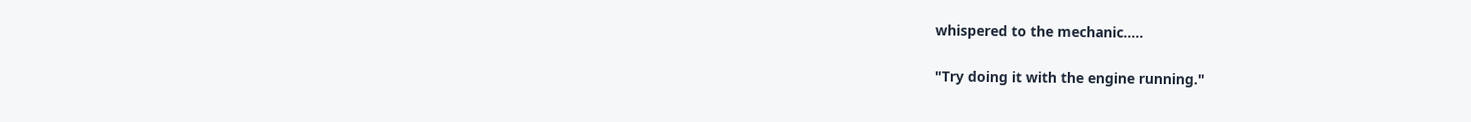whispered to the mechanic.....

"Try doing it with the engine running."